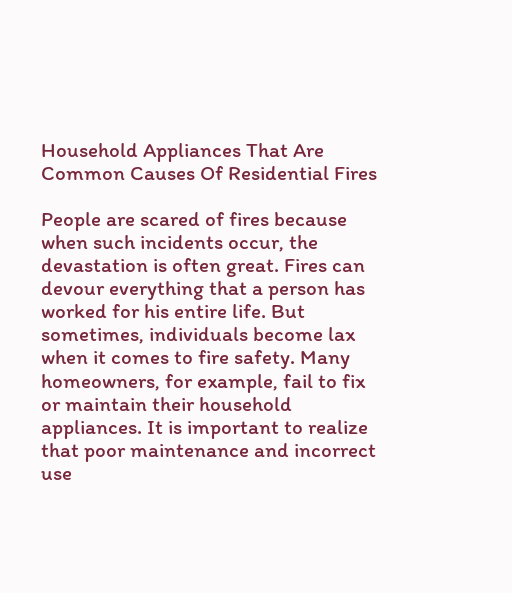Household Appliances That Are Common Causes Of Residential Fires

People are scared of fires because when such incidents occur, the devastation is often great. Fires can devour everything that a person has worked for his entire life. But sometimes, individuals become lax when it comes to fire safety. Many homeowners, for example, fail to fix or maintain their household appliances. It is important to realize that poor maintenance and incorrect use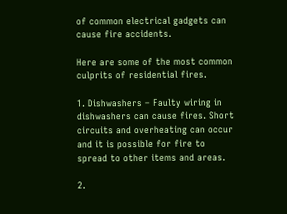of common electrical gadgets can cause fire accidents.

Here are some of the most common culprits of residential fires.

1. Dishwashers – Faulty wiring in dishwashers can cause fires. Short circuits and overheating can occur and it is possible for fire to spread to other items and areas.

2.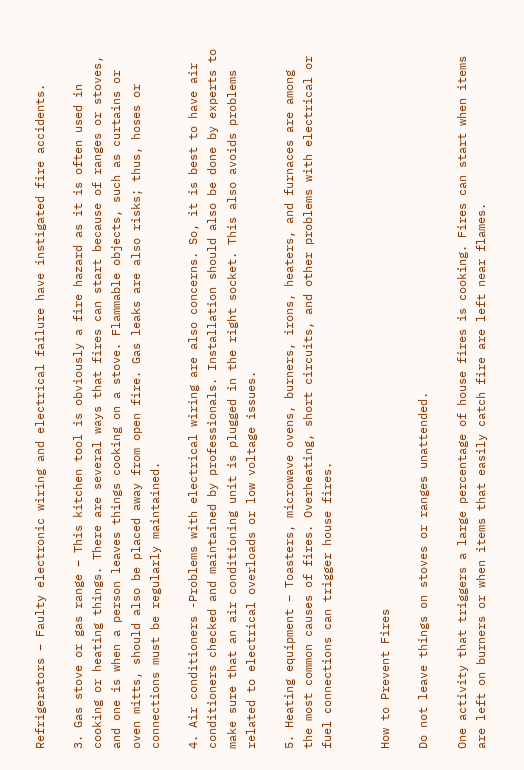Refrigerators – Faulty electronic wiring and electrical failure have instigated fire accidents.

3. Gas stove or gas range – This kitchen tool is obviously a fire hazard as it is often used in cooking or heating things. There are several ways that fires can start because of ranges or stoves, and one is when a person leaves things cooking on a stove. Flammable objects, such as curtains or oven mitts, should also be placed away from open fire. Gas leaks are also risks; thus, hoses or connections must be regularly maintained.

4. Air conditioners -Problems with electrical wiring are also concerns. So, it is best to have air conditioners checked and maintained by professionals. Installation should also be done by experts to make sure that an air conditioning unit is plugged in the right socket. This also avoids problems related to electrical overloads or low voltage issues.

5. Heating equipment – Toasters, microwave ovens, burners, irons, heaters, and furnaces are among the most common causes of fires. Overheating, short circuits, and other problems with electrical or fuel connections can trigger house fires.


How to Prevent Fires

Do not leave things on stoves or ranges unattended.

One activity that triggers a large percentage of house fires is cooking. Fires can start when items are left on burners or when items that easily catch fire are left near flames.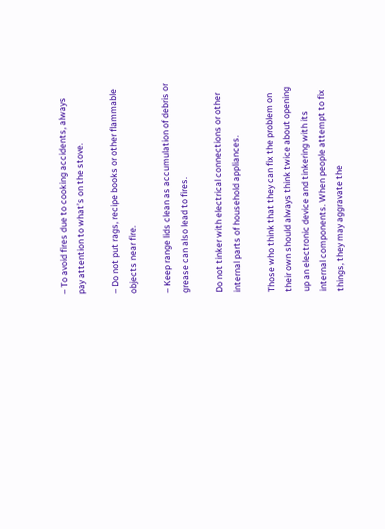– To avoid fires due to cooking accidents, always pay attention to what’s on the stove.

– Do not put rags, recipe books or other flammable objects near fire.

– Keep range lids clean as accumulation of debris or grease can also lead to fires.

Do not tinker with electrical connections or other internal parts of household appliances.

Those who think that they can fix the problem on their own should always think twice about opening up an electronic device and tinkering with its internal components. When people attempt to fix things, they may aggravate the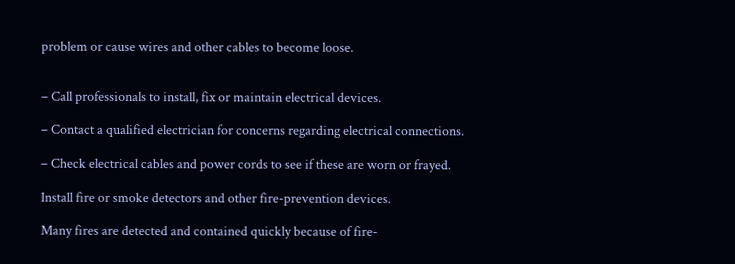problem or cause wires and other cables to become loose.


– Call professionals to install, fix or maintain electrical devices.

– Contact a qualified electrician for concerns regarding electrical connections.

– Check electrical cables and power cords to see if these are worn or frayed.

Install fire or smoke detectors and other fire-prevention devices.

Many fires are detected and contained quickly because of fire-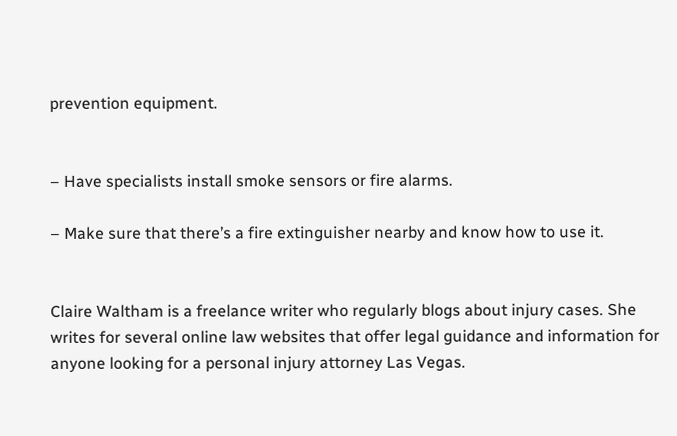prevention equipment.


– Have specialists install smoke sensors or fire alarms.

– Make sure that there’s a fire extinguisher nearby and know how to use it.


Claire Waltham is a freelance writer who regularly blogs about injury cases. She writes for several online law websites that offer legal guidance and information for anyone looking for a personal injury attorney Las Vegas.